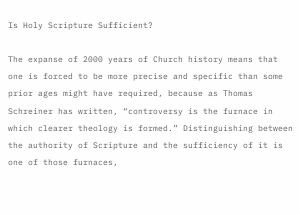Is Holy Scripture Sufficient?

The expanse of 2000 years of Church history means that one is forced to be more precise and specific than some prior ages might have required, because as Thomas Schreiner has written, “controversy is the furnace in which clearer theology is formed.” Distinguishing between the authority of Scripture and the sufficiency of it is one of those furnaces,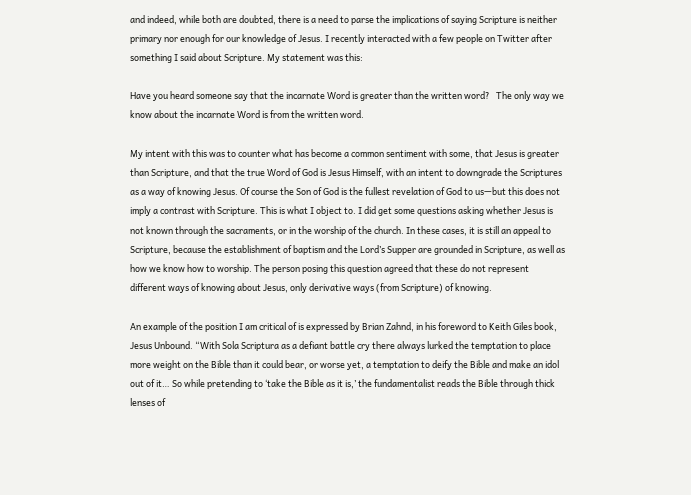and indeed, while both are doubted, there is a need to parse the implications of saying Scripture is neither primary nor enough for our knowledge of Jesus. I recently interacted with a few people on Twitter after something I said about Scripture. My statement was this:

Have you heard someone say that the incarnate Word is greater than the written word?   The only way we know about the incarnate Word is from the written word.

My intent with this was to counter what has become a common sentiment with some, that Jesus is greater than Scripture, and that the true Word of God is Jesus Himself, with an intent to downgrade the Scriptures as a way of knowing Jesus. Of course the Son of God is the fullest revelation of God to us—but this does not imply a contrast with Scripture. This is what I object to. I did get some questions asking whether Jesus is not known through the sacraments, or in the worship of the church. In these cases, it is still an appeal to Scripture, because the establishment of baptism and the Lord’s Supper are grounded in Scripture, as well as how we know how to worship. The person posing this question agreed that these do not represent different ways of knowing about Jesus, only derivative ways (from Scripture) of knowing.

An example of the position I am critical of is expressed by Brian Zahnd, in his foreword to Keith Giles book, Jesus Unbound. “With Sola Scriptura as a defiant battle cry there always lurked the temptation to place more weight on the Bible than it could bear, or worse yet, a temptation to deify the Bible and make an idol out of it… So while pretending to ‘take the Bible as it is,’ the fundamentalist reads the Bible through thick lenses of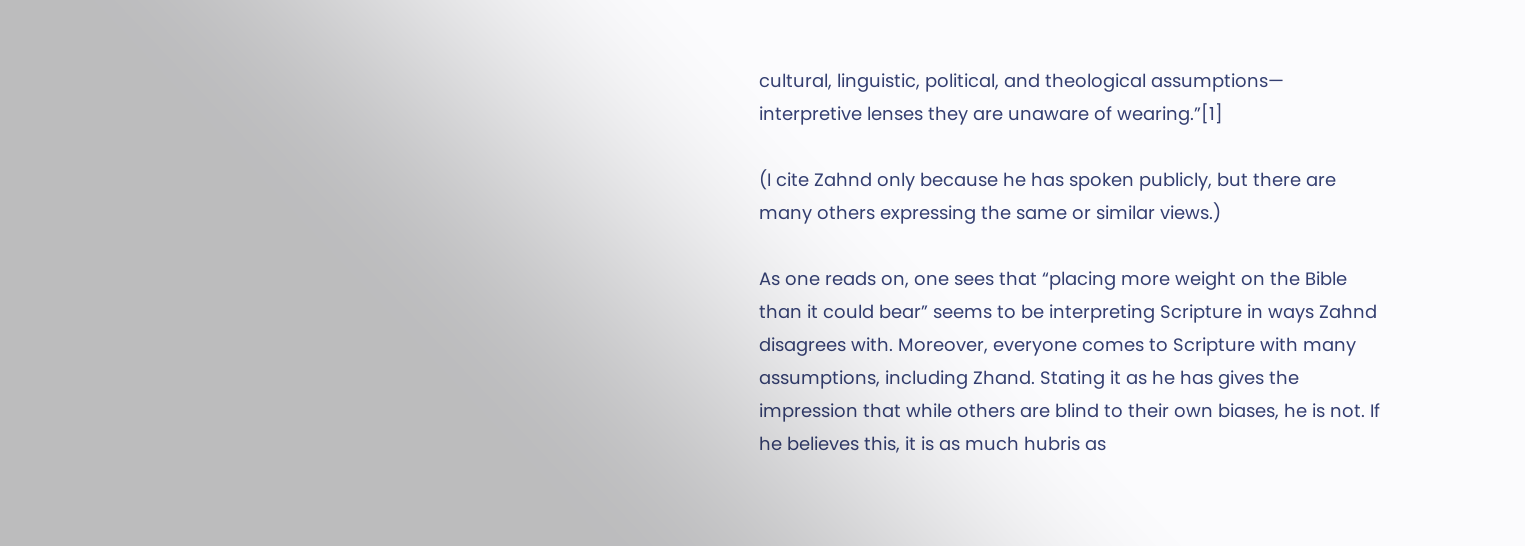cultural, linguistic, political, and theological assumptions— interpretive lenses they are unaware of wearing.”[1]

(I cite Zahnd only because he has spoken publicly, but there are many others expressing the same or similar views.)

As one reads on, one sees that “placing more weight on the Bible than it could bear” seems to be interpreting Scripture in ways Zahnd disagrees with. Moreover, everyone comes to Scripture with many assumptions, including Zhand. Stating it as he has gives the impression that while others are blind to their own biases, he is not. If he believes this, it is as much hubris as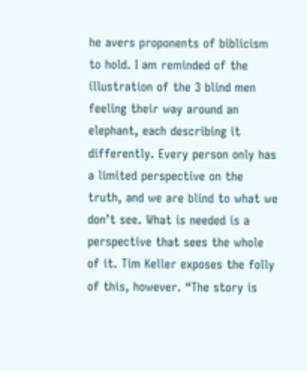he avers proponents of biblicism to hold. I am reminded of the illustration of the 3 blind men feeling their way around an elephant, each describing it differently. Every person only has a limited perspective on the truth, and we are blind to what we don’t see. What is needed is a perspective that sees the whole of it. Tim Keller exposes the folly of this, however. “The story is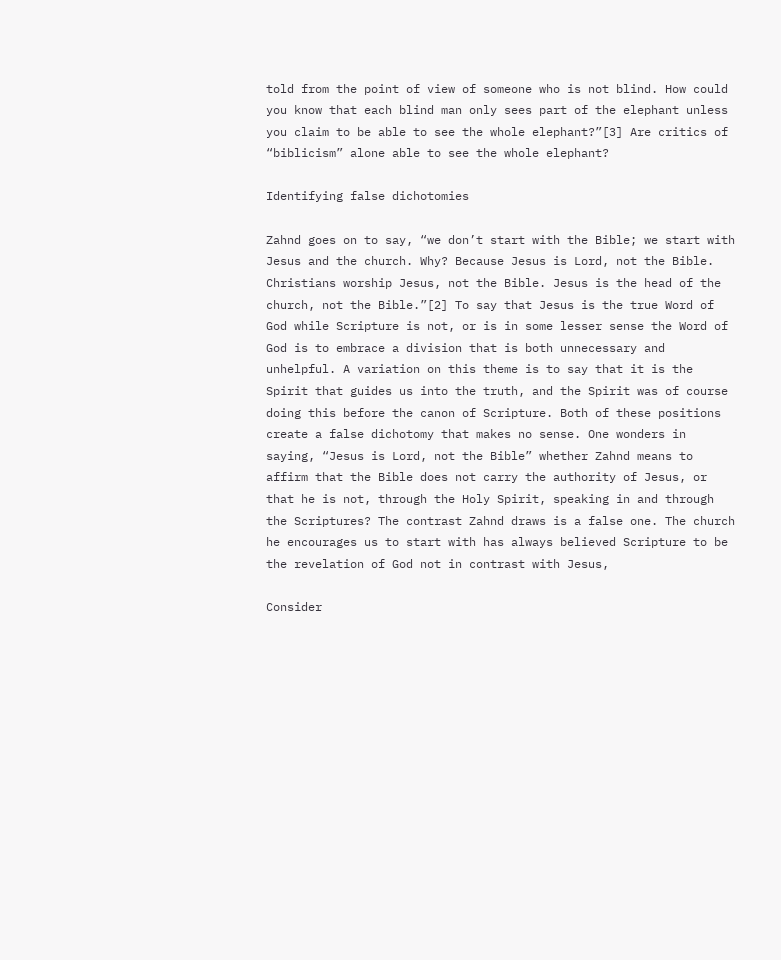told from the point of view of someone who is not blind. How could you know that each blind man only sees part of the elephant unless you claim to be able to see the whole elephant?”[3] Are critics of “biblicism” alone able to see the whole elephant?

Identifying false dichotomies

Zahnd goes on to say, “we don’t start with the Bible; we start with Jesus and the church. Why? Because Jesus is Lord, not the Bible. Christians worship Jesus, not the Bible. Jesus is the head of the church, not the Bible.”[2] To say that Jesus is the true Word of God while Scripture is not, or is in some lesser sense the Word of God is to embrace a division that is both unnecessary and unhelpful. A variation on this theme is to say that it is the Spirit that guides us into the truth, and the Spirit was of course doing this before the canon of Scripture. Both of these positions create a false dichotomy that makes no sense. One wonders in saying, “Jesus is Lord, not the Bible” whether Zahnd means to affirm that the Bible does not carry the authority of Jesus, or that he is not, through the Holy Spirit, speaking in and through the Scriptures? The contrast Zahnd draws is a false one. The church he encourages us to start with has always believed Scripture to be the revelation of God not in contrast with Jesus,

Consider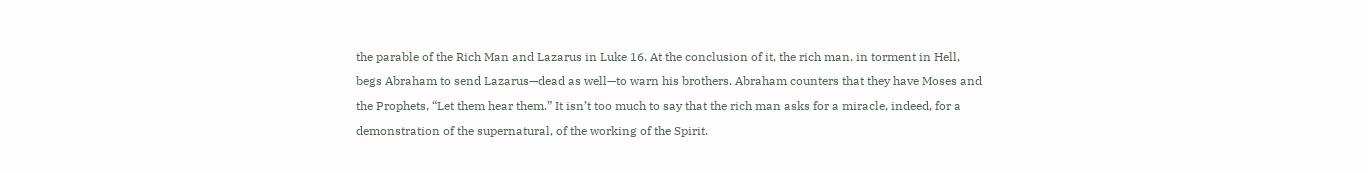the parable of the Rich Man and Lazarus in Luke 16. At the conclusion of it, the rich man, in torment in Hell, begs Abraham to send Lazarus—dead as well—to warn his brothers. Abraham counters that they have Moses and the Prophets, “Let them hear them.” It isn’t too much to say that the rich man asks for a miracle, indeed, for a demonstration of the supernatural, of the working of the Spirit.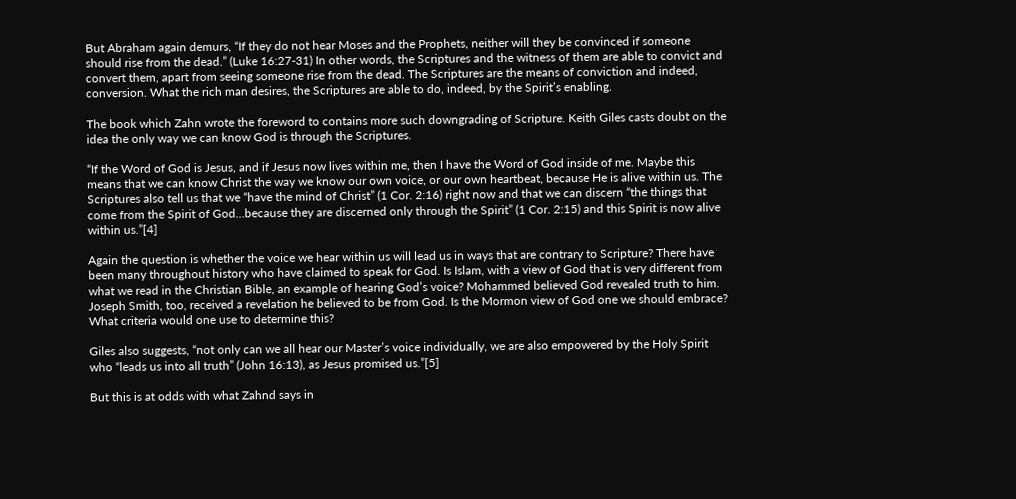But Abraham again demurs, “If they do not hear Moses and the Prophets, neither will they be convinced if someone should rise from the dead.” (Luke 16:27-31) In other words, the Scriptures and the witness of them are able to convict and convert them, apart from seeing someone rise from the dead. The Scriptures are the means of conviction and indeed, conversion. What the rich man desires, the Scriptures are able to do, indeed, by the Spirit’s enabling.

The book which Zahn wrote the foreword to contains more such downgrading of Scripture. Keith Giles casts doubt on the idea the only way we can know God is through the Scriptures.

“If the Word of God is Jesus, and if Jesus now lives within me, then I have the Word of God inside of me. Maybe this means that we can know Christ the way we know our own voice, or our own heartbeat, because He is alive within us. The Scriptures also tell us that we “have the mind of Christ” (1 Cor. 2:16) right now and that we can discern “the things that come from the Spirit of God…because they are discerned only through the Spirit” (1 Cor. 2:15) and this Spirit is now alive within us.”[4]

Again the question is whether the voice we hear within us will lead us in ways that are contrary to Scripture? There have been many throughout history who have claimed to speak for God. Is Islam, with a view of God that is very different from what we read in the Christian Bible, an example of hearing God’s voice? Mohammed believed God revealed truth to him. Joseph Smith, too, received a revelation he believed to be from God. Is the Mormon view of God one we should embrace? What criteria would one use to determine this?

Giles also suggests, “not only can we all hear our Master’s voice individually, we are also empowered by the Holy Spirit who “leads us into all truth” (John 16:13), as Jesus promised us.”[5]

But this is at odds with what Zahnd says in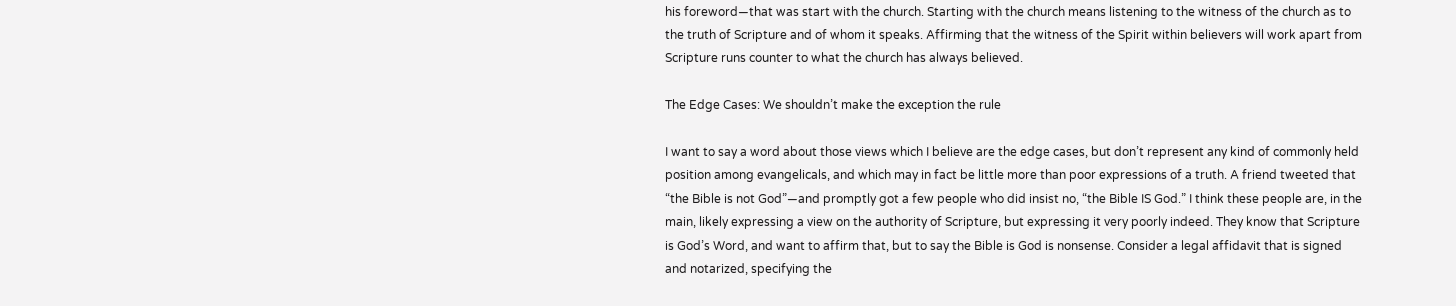his foreword—that was start with the church. Starting with the church means listening to the witness of the church as to the truth of Scripture and of whom it speaks. Affirming that the witness of the Spirit within believers will work apart from Scripture runs counter to what the church has always believed.

The Edge Cases: We shouldn’t make the exception the rule

I want to say a word about those views which I believe are the edge cases, but don’t represent any kind of commonly held position among evangelicals, and which may in fact be little more than poor expressions of a truth. A friend tweeted that “the Bible is not God”—and promptly got a few people who did insist no, “the Bible IS God.” I think these people are, in the main, likely expressing a view on the authority of Scripture, but expressing it very poorly indeed. They know that Scripture is God’s Word, and want to affirm that, but to say the Bible is God is nonsense. Consider a legal affidavit that is signed and notarized, specifying the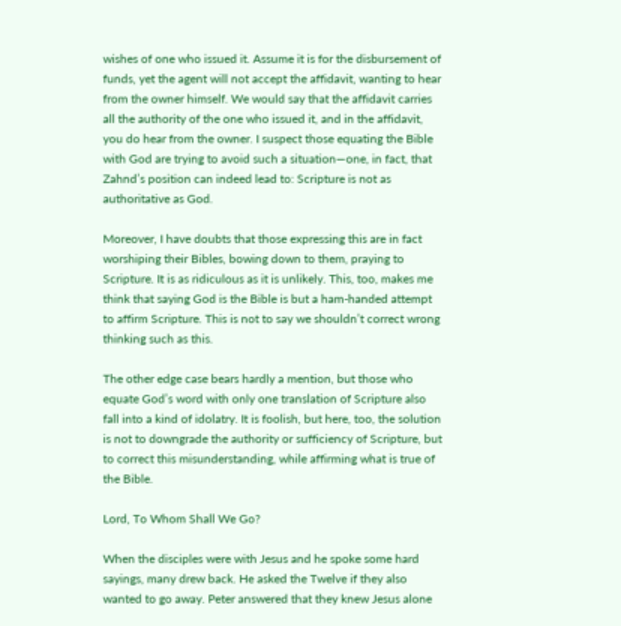wishes of one who issued it. Assume it is for the disbursement of funds, yet the agent will not accept the affidavit, wanting to hear from the owner himself. We would say that the affidavit carries all the authority of the one who issued it, and in the affidavit, you do hear from the owner. I suspect those equating the Bible with God are trying to avoid such a situation—one, in fact, that Zahnd’s position can indeed lead to: Scripture is not as authoritative as God.

Moreover, I have doubts that those expressing this are in fact worshiping their Bibles, bowing down to them, praying to Scripture. It is as ridiculous as it is unlikely. This, too, makes me think that saying God is the Bible is but a ham-handed attempt to affirm Scripture. This is not to say we shouldn’t correct wrong thinking such as this.

The other edge case bears hardly a mention, but those who equate God’s word with only one translation of Scripture also fall into a kind of idolatry. It is foolish, but here, too, the solution is not to downgrade the authority or sufficiency of Scripture, but to correct this misunderstanding, while affirming what is true of the Bible.

Lord, To Whom Shall We Go?

When the disciples were with Jesus and he spoke some hard sayings, many drew back. He asked the Twelve if they also wanted to go away. Peter answered that they knew Jesus alone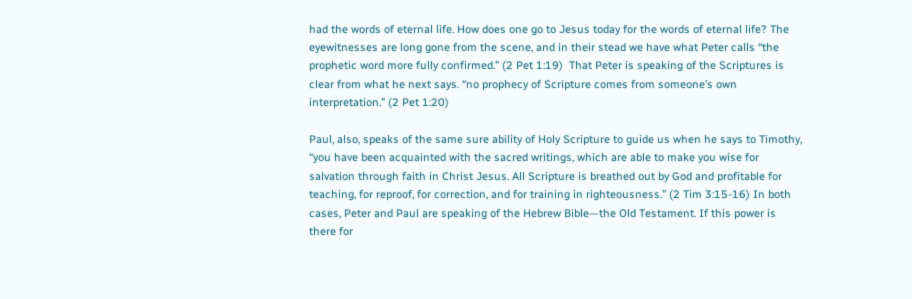had the words of eternal life. How does one go to Jesus today for the words of eternal life? The eyewitnesses are long gone from the scene, and in their stead we have what Peter calls “the prophetic word more fully confirmed.” (2 Pet 1:19)  That Peter is speaking of the Scriptures is clear from what he next says. “no prophecy of Scripture comes from someone’s own interpretation.” (2 Pet 1:20)

Paul, also, speaks of the same sure ability of Holy Scripture to guide us when he says to Timothy, “you have been acquainted with the sacred writings, which are able to make you wise for salvation through faith in Christ Jesus. All Scripture is breathed out by God and profitable for teaching, for reproof, for correction, and for training in righteousness.” (2 Tim 3:15-16) In both cases, Peter and Paul are speaking of the Hebrew Bible—the Old Testament. If this power is there for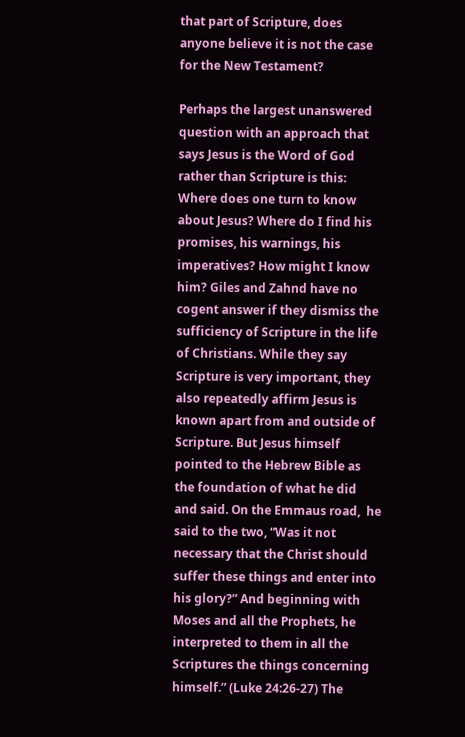that part of Scripture, does anyone believe it is not the case for the New Testament?

Perhaps the largest unanswered question with an approach that says Jesus is the Word of God rather than Scripture is this: Where does one turn to know about Jesus? Where do I find his promises, his warnings, his imperatives? How might I know him? Giles and Zahnd have no cogent answer if they dismiss the sufficiency of Scripture in the life of Christians. While they say Scripture is very important, they also repeatedly affirm Jesus is known apart from and outside of Scripture. But Jesus himself pointed to the Hebrew Bible as the foundation of what he did and said. On the Emmaus road,  he said to the two, “Was it not necessary that the Christ should suffer these things and enter into his glory?” And beginning with Moses and all the Prophets, he interpreted to them in all the Scriptures the things concerning himself.” (Luke 24:26-27) The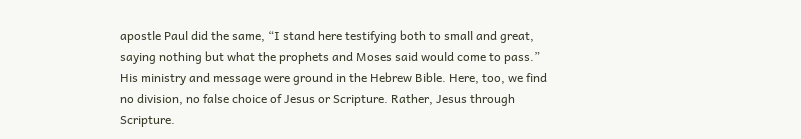apostle Paul did the same, “I stand here testifying both to small and great, saying nothing but what the prophets and Moses said would come to pass.” His ministry and message were ground in the Hebrew Bible. Here, too, we find no division, no false choice of Jesus or Scripture. Rather, Jesus through Scripture.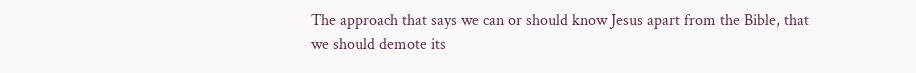The approach that says we can or should know Jesus apart from the Bible, that we should demote its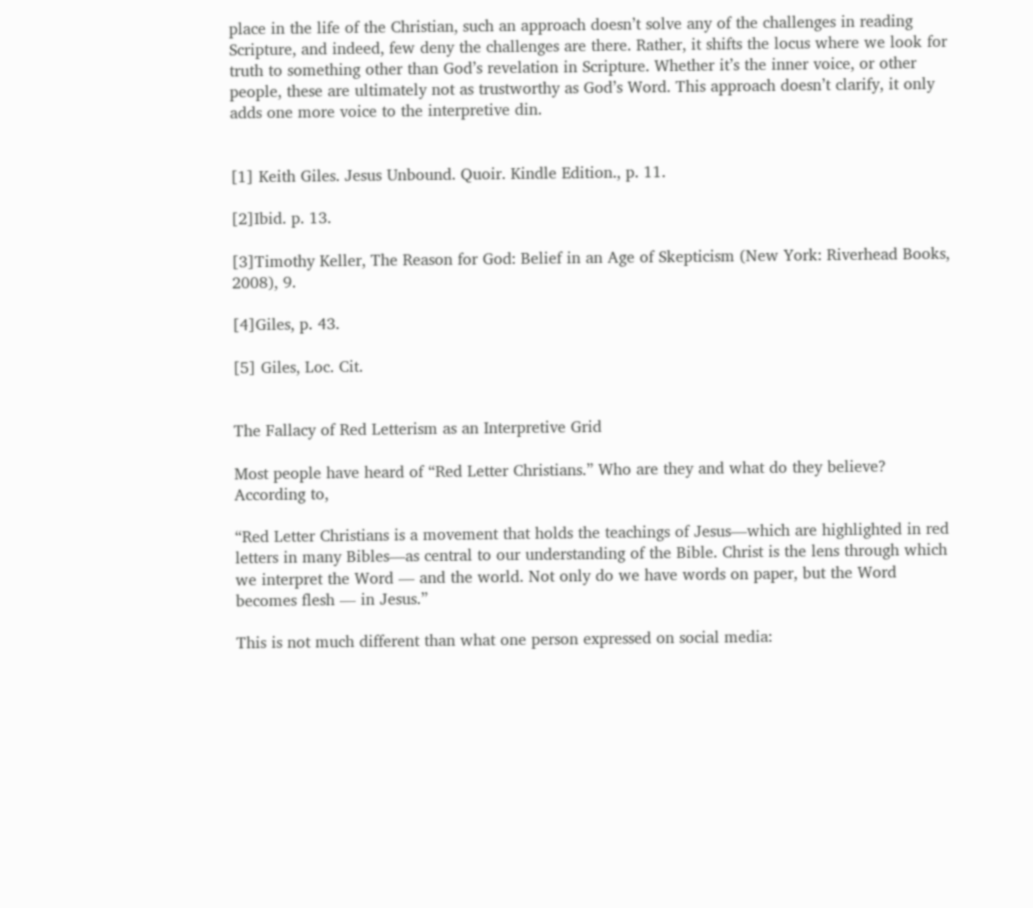place in the life of the Christian, such an approach doesn’t solve any of the challenges in reading Scripture, and indeed, few deny the challenges are there. Rather, it shifts the locus where we look for truth to something other than God’s revelation in Scripture. Whether it’s the inner voice, or other people, these are ultimately not as trustworthy as God’s Word. This approach doesn’t clarify, it only adds one more voice to the interpretive din.


[1] Keith Giles. Jesus Unbound. Quoir. Kindle Edition., p. 11.

[2]Ibid. p. 13.

[3]Timothy Keller, The Reason for God: Belief in an Age of Skepticism (New York: Riverhead Books, 2008), 9.

[4]Giles, p. 43.

[5] Giles, Loc. Cit.


The Fallacy of Red Letterism as an Interpretive Grid

Most people have heard of “Red Letter Christians.” Who are they and what do they believe? According to,

“Red Letter Christians is a movement that holds the teachings of Jesus—which are highlighted in red letters in many Bibles—as central to our understanding of the Bible. Christ is the lens through which we interpret the Word — and the world. Not only do we have words on paper, but the Word becomes flesh — in Jesus.”

This is not much different than what one person expressed on social media: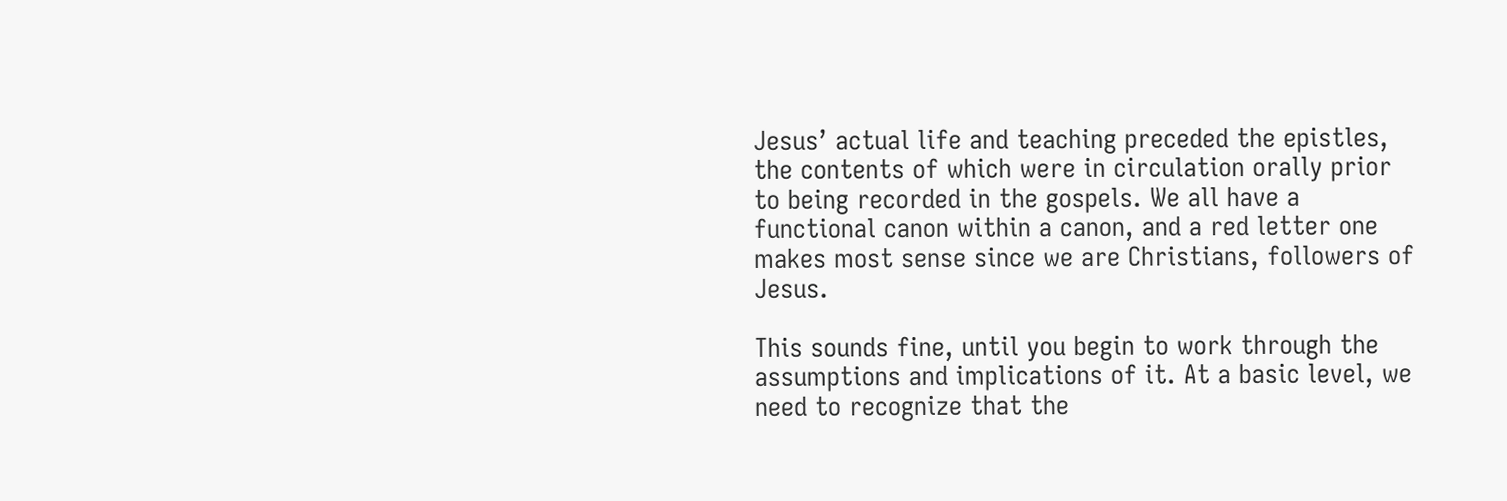Jesus’ actual life and teaching preceded the epistles, the contents of which were in circulation orally prior to being recorded in the gospels. We all have a functional canon within a canon, and a red letter one makes most sense since we are Christians, followers of Jesus.

This sounds fine, until you begin to work through the assumptions and implications of it. At a basic level, we need to recognize that the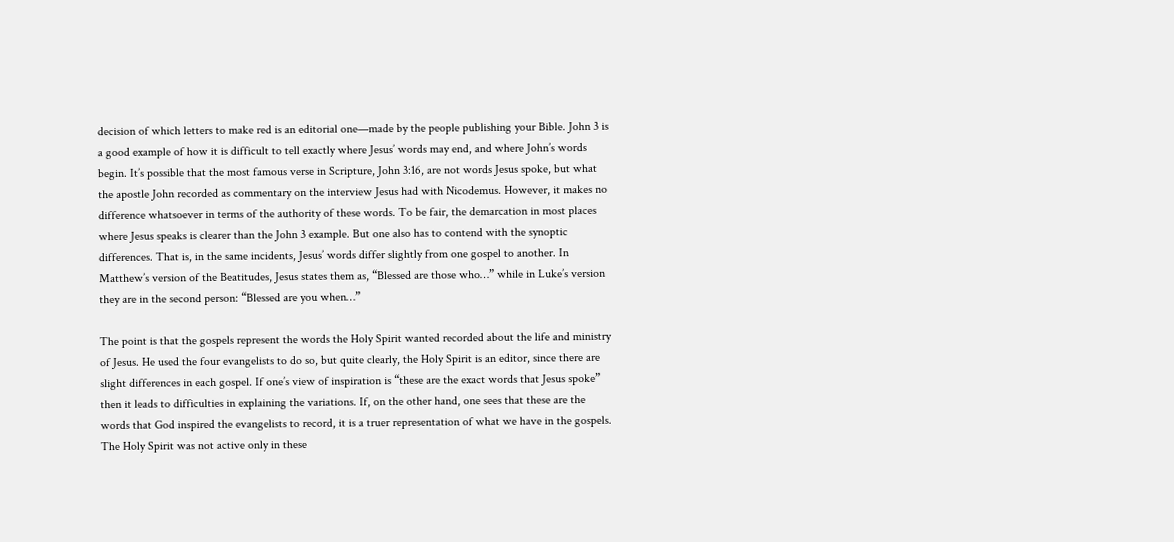decision of which letters to make red is an editorial one—made by the people publishing your Bible. John 3 is a good example of how it is difficult to tell exactly where Jesus’ words may end, and where John’s words begin. It’s possible that the most famous verse in Scripture, John 3:16, are not words Jesus spoke, but what the apostle John recorded as commentary on the interview Jesus had with Nicodemus. However, it makes no difference whatsoever in terms of the authority of these words. To be fair, the demarcation in most places where Jesus speaks is clearer than the John 3 example. But one also has to contend with the synoptic differences. That is, in the same incidents, Jesus’ words differ slightly from one gospel to another. In Matthew’s version of the Beatitudes, Jesus states them as, “Blessed are those who…” while in Luke’s version they are in the second person: “Blessed are you when…”

The point is that the gospels represent the words the Holy Spirit wanted recorded about the life and ministry of Jesus. He used the four evangelists to do so, but quite clearly, the Holy Spirit is an editor, since there are slight differences in each gospel. If one’s view of inspiration is “these are the exact words that Jesus spoke” then it leads to difficulties in explaining the variations. If, on the other hand, one sees that these are the words that God inspired the evangelists to record, it is a truer representation of what we have in the gospels. The Holy Spirit was not active only in these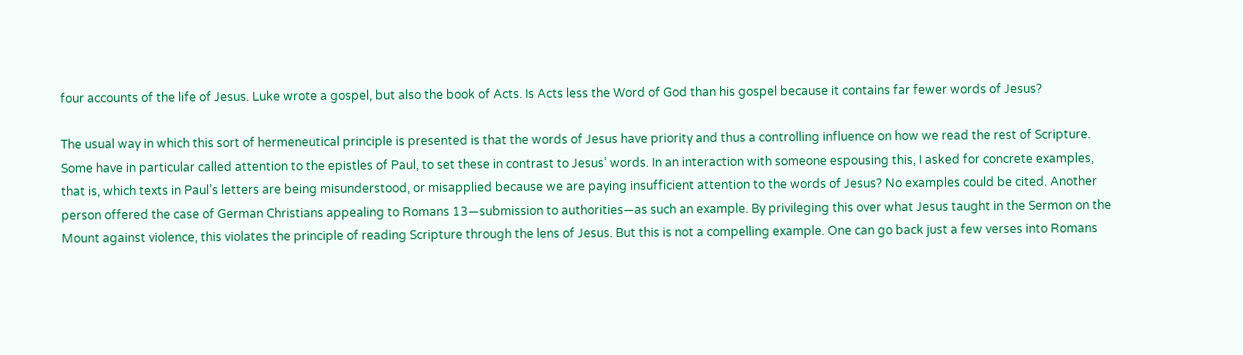four accounts of the life of Jesus. Luke wrote a gospel, but also the book of Acts. Is Acts less the Word of God than his gospel because it contains far fewer words of Jesus?

The usual way in which this sort of hermeneutical principle is presented is that the words of Jesus have priority and thus a controlling influence on how we read the rest of Scripture. Some have in particular called attention to the epistles of Paul, to set these in contrast to Jesus’ words. In an interaction with someone espousing this, I asked for concrete examples, that is, which texts in Paul’s letters are being misunderstood, or misapplied because we are paying insufficient attention to the words of Jesus? No examples could be cited. Another person offered the case of German Christians appealing to Romans 13—submission to authorities—as such an example. By privileging this over what Jesus taught in the Sermon on the Mount against violence, this violates the principle of reading Scripture through the lens of Jesus. But this is not a compelling example. One can go back just a few verses into Romans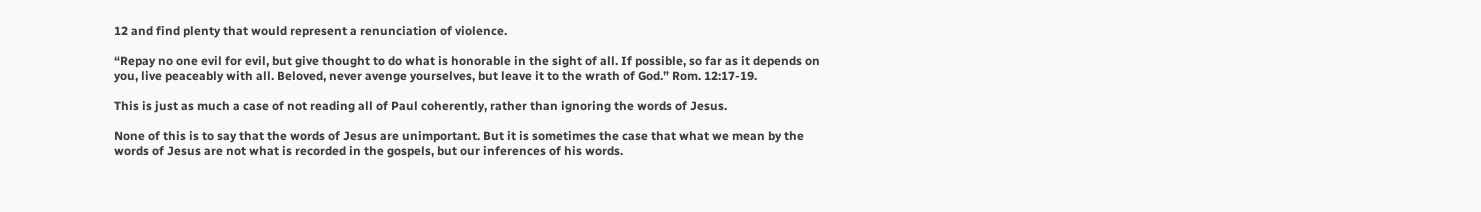12 and find plenty that would represent a renunciation of violence.

“Repay no one evil for evil, but give thought to do what is honorable in the sight of all. If possible, so far as it depends on you, live peaceably with all. Beloved, never avenge yourselves, but leave it to the wrath of God.” Rom. 12:17-19.

This is just as much a case of not reading all of Paul coherently, rather than ignoring the words of Jesus.

None of this is to say that the words of Jesus are unimportant. But it is sometimes the case that what we mean by the words of Jesus are not what is recorded in the gospels, but our inferences of his words.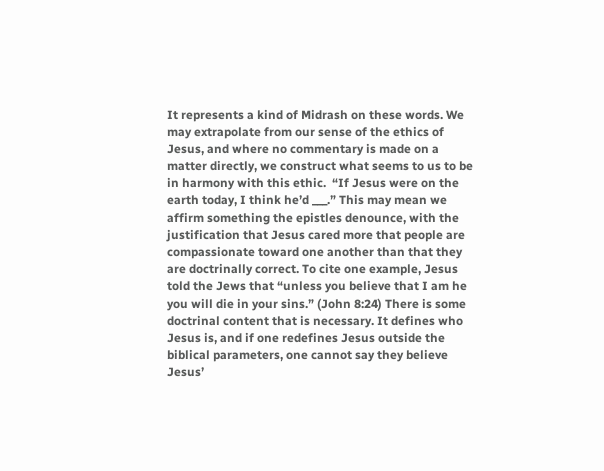It represents a kind of Midrash on these words. We may extrapolate from our sense of the ethics of Jesus, and where no commentary is made on a matter directly, we construct what seems to us to be in harmony with this ethic.  “If Jesus were on the earth today, I think he’d ___.” This may mean we affirm something the epistles denounce, with the justification that Jesus cared more that people are compassionate toward one another than that they are doctrinally correct. To cite one example, Jesus told the Jews that “unless you believe that I am he you will die in your sins.” (John 8:24) There is some doctrinal content that is necessary. It defines who Jesus is, and if one redefines Jesus outside the biblical parameters, one cannot say they believe Jesus’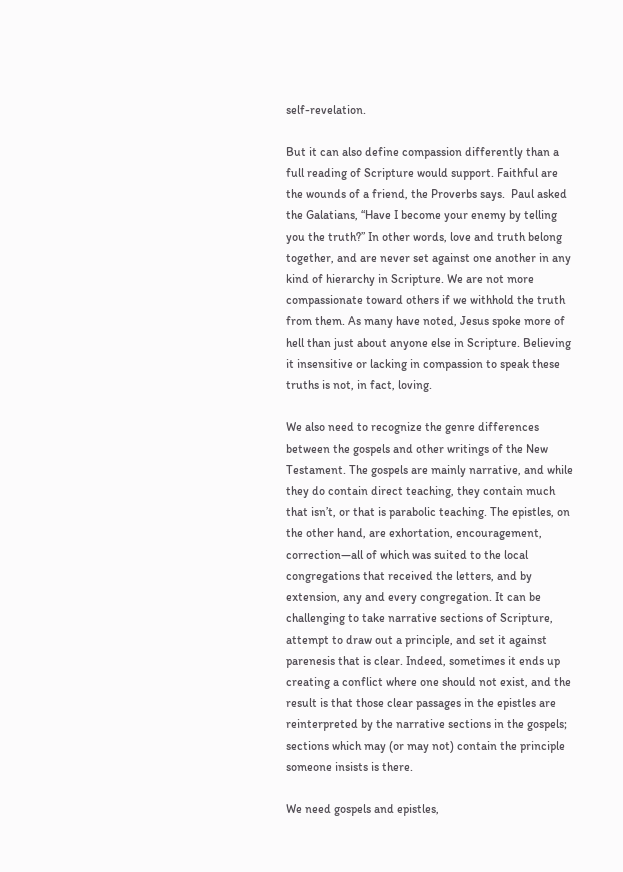self-revelation.

But it can also define compassion differently than a full reading of Scripture would support. Faithful are the wounds of a friend, the Proverbs says.  Paul asked the Galatians, “Have I become your enemy by telling you the truth?” In other words, love and truth belong together, and are never set against one another in any kind of hierarchy in Scripture. We are not more compassionate toward others if we withhold the truth from them. As many have noted, Jesus spoke more of hell than just about anyone else in Scripture. Believing it insensitive or lacking in compassion to speak these truths is not, in fact, loving.

We also need to recognize the genre differences between the gospels and other writings of the New Testament. The gospels are mainly narrative, and while they do contain direct teaching, they contain much that isn’t, or that is parabolic teaching. The epistles, on the other hand, are exhortation, encouragement, correction—all of which was suited to the local congregations that received the letters, and by extension, any and every congregation. It can be challenging to take narrative sections of Scripture, attempt to draw out a principle, and set it against parenesis that is clear. Indeed, sometimes it ends up creating a conflict where one should not exist, and the result is that those clear passages in the epistles are reinterpreted by the narrative sections in the gospels; sections which may (or may not) contain the principle someone insists is there.

We need gospels and epistles,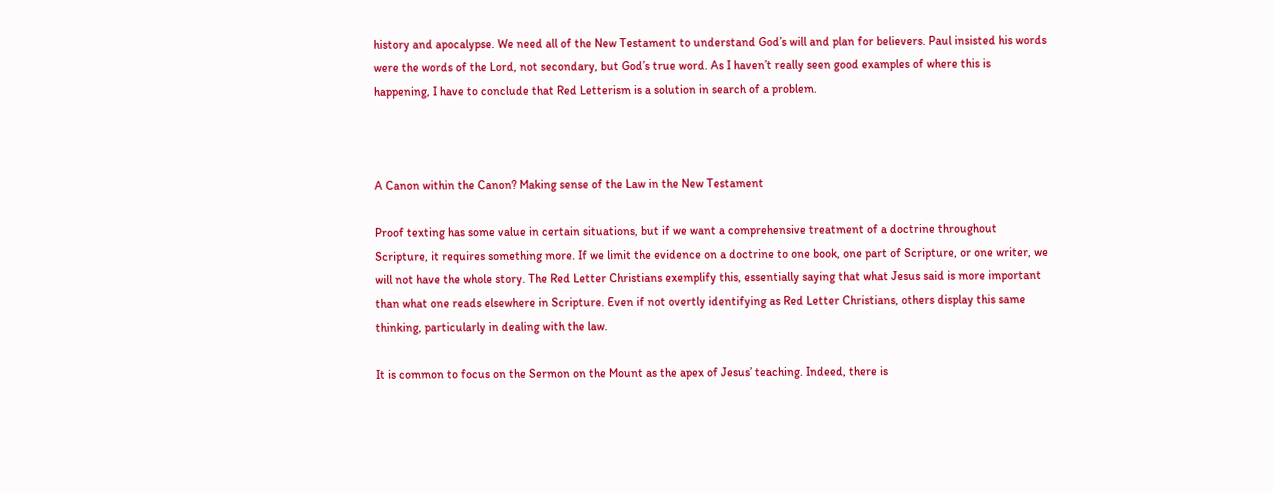history and apocalypse. We need all of the New Testament to understand God’s will and plan for believers. Paul insisted his words were the words of the Lord, not secondary, but God’s true word. As I haven’t really seen good examples of where this is happening, I have to conclude that Red Letterism is a solution in search of a problem.



A Canon within the Canon? Making sense of the Law in the New Testament

Proof texting has some value in certain situations, but if we want a comprehensive treatment of a doctrine throughout Scripture, it requires something more. If we limit the evidence on a doctrine to one book, one part of Scripture, or one writer, we will not have the whole story. The Red Letter Christians exemplify this, essentially saying that what Jesus said is more important than what one reads elsewhere in Scripture. Even if not overtly identifying as Red Letter Christians, others display this same thinking, particularly in dealing with the law.

It is common to focus on the Sermon on the Mount as the apex of Jesus’ teaching. Indeed, there is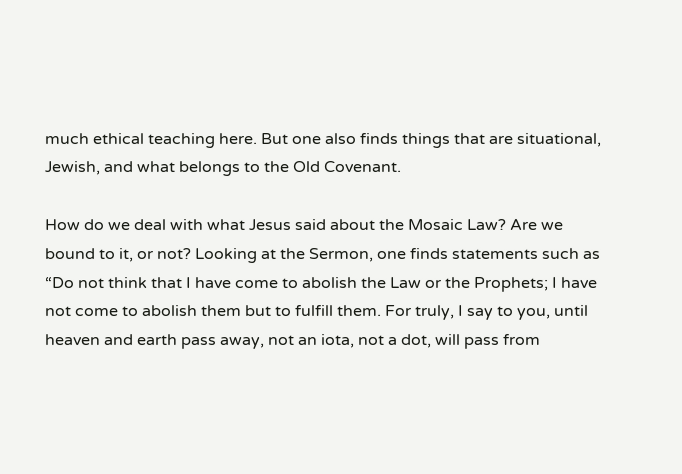much ethical teaching here. But one also finds things that are situational, Jewish, and what belongs to the Old Covenant.

How do we deal with what Jesus said about the Mosaic Law? Are we bound to it, or not? Looking at the Sermon, one finds statements such as “Do not think that I have come to abolish the Law or the Prophets; I have not come to abolish them but to fulfill them. For truly, I say to you, until heaven and earth pass away, not an iota, not a dot, will pass from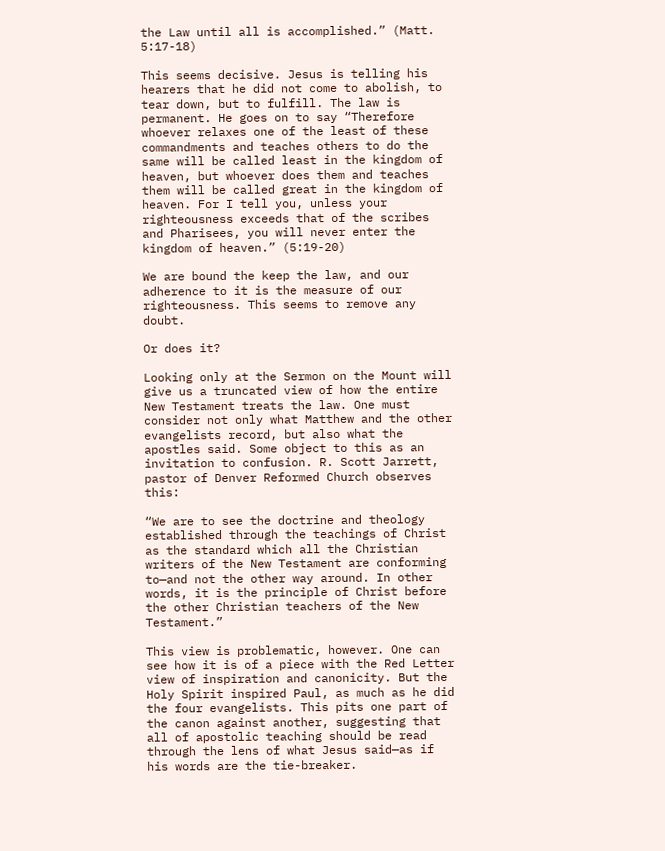the Law until all is accomplished.” (Matt. 5:17-18)

This seems decisive. Jesus is telling his hearers that he did not come to abolish, to tear down, but to fulfill. The law is permanent. He goes on to say “Therefore whoever relaxes one of the least of these commandments and teaches others to do the same will be called least in the kingdom of heaven, but whoever does them and teaches them will be called great in the kingdom of heaven. For I tell you, unless your righteousness exceeds that of the scribes and Pharisees, you will never enter the kingdom of heaven.” (5:19-20)

We are bound the keep the law, and our adherence to it is the measure of our righteousness. This seems to remove any doubt.

Or does it?

Looking only at the Sermon on the Mount will give us a truncated view of how the entire New Testament treats the law. One must consider not only what Matthew and the other evangelists record, but also what the apostles said. Some object to this as an invitation to confusion. R. Scott Jarrett, pastor of Denver Reformed Church observes this:

“We are to see the doctrine and theology established through the teachings of Christ as the standard which all the Christian writers of the New Testament are conforming to—and not the other way around. In other words, it is the principle of Christ before the other Christian teachers of the New Testament.”

This view is problematic, however. One can see how it is of a piece with the Red Letter view of inspiration and canonicity. But the Holy Spirit inspired Paul, as much as he did the four evangelists. This pits one part of the canon against another, suggesting that all of apostolic teaching should be read through the lens of what Jesus said—as if his words are the tie-breaker.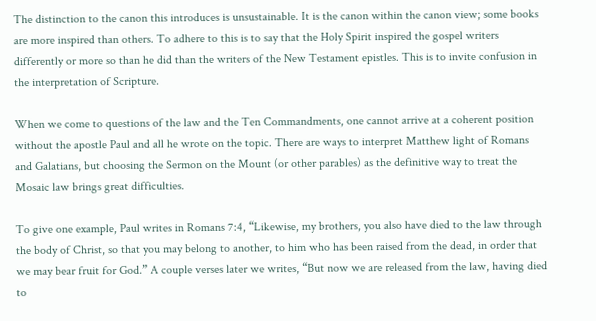The distinction to the canon this introduces is unsustainable. It is the canon within the canon view; some books are more inspired than others. To adhere to this is to say that the Holy Spirit inspired the gospel writers differently or more so than he did than the writers of the New Testament epistles. This is to invite confusion in the interpretation of Scripture.

When we come to questions of the law and the Ten Commandments, one cannot arrive at a coherent position without the apostle Paul and all he wrote on the topic. There are ways to interpret Matthew light of Romans and Galatians, but choosing the Sermon on the Mount (or other parables) as the definitive way to treat the Mosaic law brings great difficulties.

To give one example, Paul writes in Romans 7:4, “Likewise, my brothers, you also have died to the law through the body of Christ, so that you may belong to another, to him who has been raised from the dead, in order that we may bear fruit for God.” A couple verses later we writes, “But now we are released from the law, having died to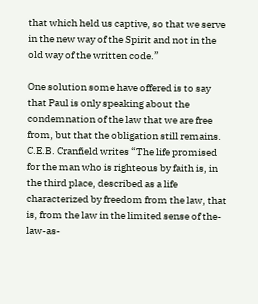that which held us captive, so that we serve in the new way of the Spirit and not in the old way of the written code.”

One solution some have offered is to say that Paul is only speaking about the condemnation of the law that we are free from, but that the obligation still remains. C.E.B. Cranfield writes “The life promised for the man who is righteous by faith is, in the third place, described as a life characterized by freedom from the law, that is, from the law in the limited sense of the-law-as-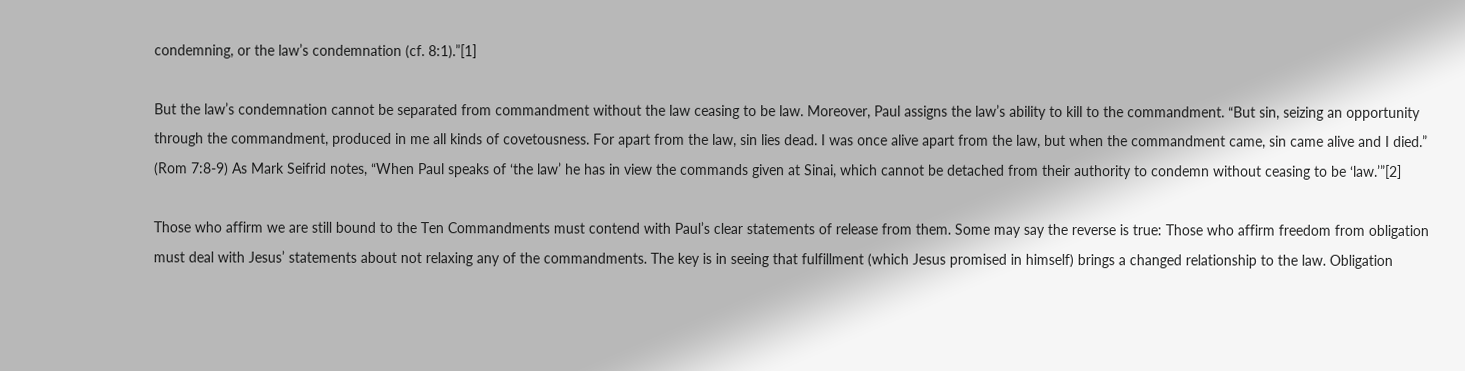condemning, or the law’s condemnation (cf. 8:1).”[1]

But the law’s condemnation cannot be separated from commandment without the law ceasing to be law. Moreover, Paul assigns the law’s ability to kill to the commandment. “But sin, seizing an opportunity through the commandment, produced in me all kinds of covetousness. For apart from the law, sin lies dead. I was once alive apart from the law, but when the commandment came, sin came alive and I died.” (Rom 7:8-9) As Mark Seifrid notes, “When Paul speaks of ‘the law’ he has in view the commands given at Sinai, which cannot be detached from their authority to condemn without ceasing to be ‘law.’”[2]

Those who affirm we are still bound to the Ten Commandments must contend with Paul’s clear statements of release from them. Some may say the reverse is true: Those who affirm freedom from obligation must deal with Jesus’ statements about not relaxing any of the commandments. The key is in seeing that fulfillment (which Jesus promised in himself) brings a changed relationship to the law. Obligation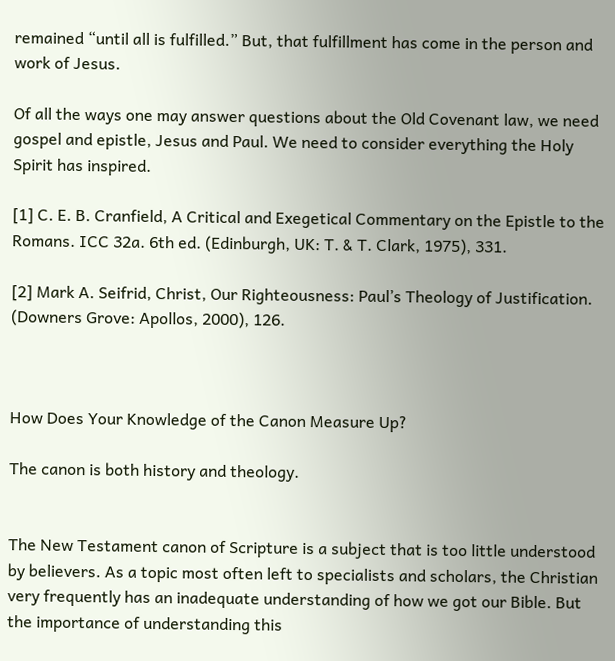remained “until all is fulfilled.” But, that fulfillment has come in the person and work of Jesus.

Of all the ways one may answer questions about the Old Covenant law, we need gospel and epistle, Jesus and Paul. We need to consider everything the Holy Spirit has inspired.

[1] C. E. B. Cranfield, A Critical and Exegetical Commentary on the Epistle to the Romans. ICC 32a. 6th ed. (Edinburgh, UK: T. & T. Clark, 1975), 331.

[2] Mark A. Seifrid, Christ, Our Righteousness: Paul’s Theology of Justification.  (Downers Grove: Apollos, 2000), 126.



How Does Your Knowledge of the Canon Measure Up?

The canon is both history and theology.


The New Testament canon of Scripture is a subject that is too little understood by believers. As a topic most often left to specialists and scholars, the Christian very frequently has an inadequate understanding of how we got our Bible. But the importance of understanding this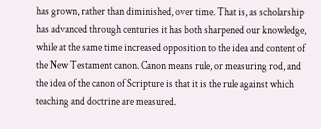has grown, rather than diminished, over time. That is, as scholarship has advanced through centuries it has both sharpened our knowledge, while at the same time increased opposition to the idea and content of the New Testament canon. Canon means rule, or measuring rod, and the idea of the canon of Scripture is that it is the rule against which teaching and doctrine are measured.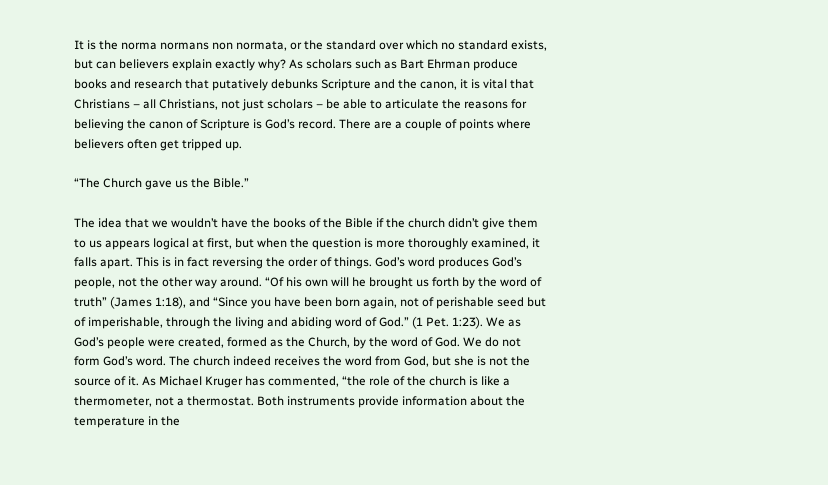It is the norma normans non normata, or the standard over which no standard exists, but can believers explain exactly why? As scholars such as Bart Ehrman produce books and research that putatively debunks Scripture and the canon, it is vital that Christians – all Christians, not just scholars – be able to articulate the reasons for believing the canon of Scripture is God’s record. There are a couple of points where believers often get tripped up.

“The Church gave us the Bible.”

The idea that we wouldn’t have the books of the Bible if the church didn’t give them to us appears logical at first, but when the question is more thoroughly examined, it falls apart. This is in fact reversing the order of things. God’s word produces God’s people, not the other way around. “Of his own will he brought us forth by the word of truth” (James 1:18), and “Since you have been born again, not of perishable seed but of imperishable, through the living and abiding word of God.” (1 Pet. 1:23). We as God’s people were created, formed as the Church, by the word of God. We do not form God’s word. The church indeed receives the word from God, but she is not the source of it. As Michael Kruger has commented, “the role of the church is like a thermometer, not a thermostat. Both instruments provide information about the temperature in the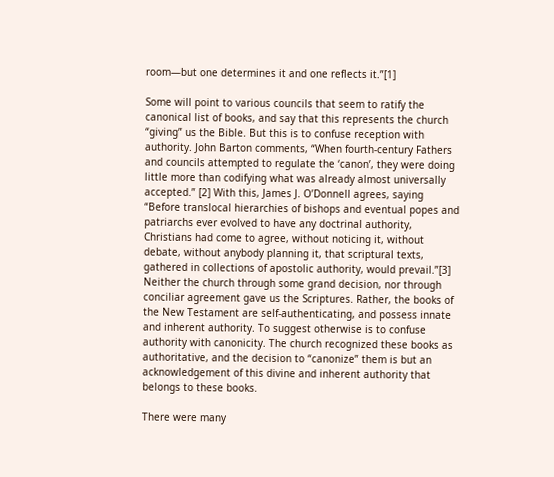room—but one determines it and one reflects it.”[1]

Some will point to various councils that seem to ratify the canonical list of books, and say that this represents the church “giving” us the Bible. But this is to confuse reception with authority. John Barton comments, “When fourth-century Fathers and councils attempted to regulate the ‘canon’, they were doing little more than codifying what was already almost universally accepted.” [2] With this, James J. O’Donnell agrees, saying “Before translocal hierarchies of bishops and eventual popes and patriarchs ever evolved to have any doctrinal authority, Christians had come to agree, without noticing it, without debate, without anybody planning it, that scriptural texts, gathered in collections of apostolic authority, would prevail.”[3] Neither the church through some grand decision, nor through conciliar agreement gave us the Scriptures. Rather, the books of the New Testament are self-authenticating, and possess innate and inherent authority. To suggest otherwise is to confuse authority with canonicity. The church recognized these books as authoritative, and the decision to “canonize” them is but an acknowledgement of this divine and inherent authority that belongs to these books.

There were many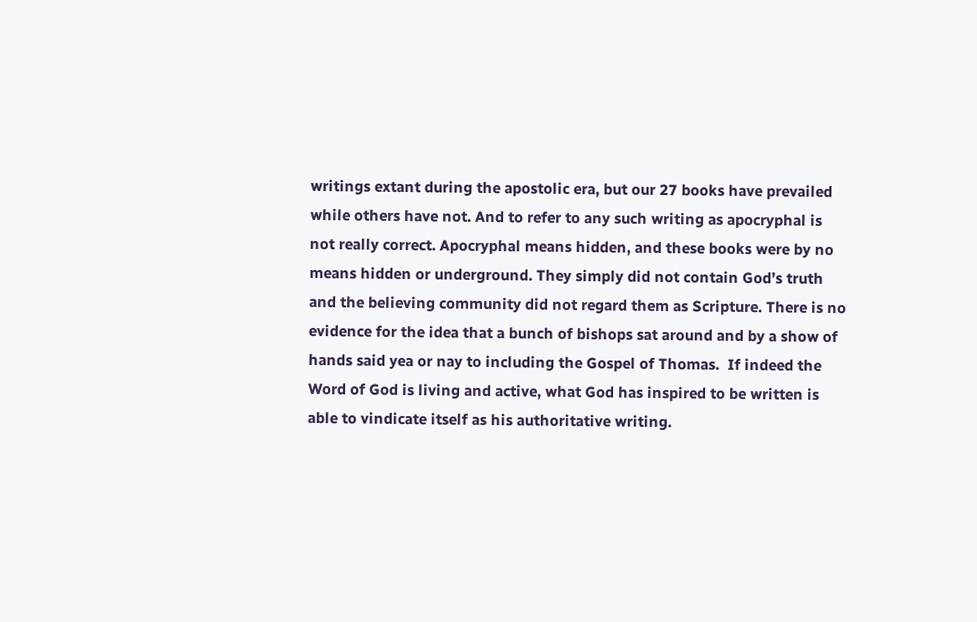writings extant during the apostolic era, but our 27 books have prevailed while others have not. And to refer to any such writing as apocryphal is not really correct. Apocryphal means hidden, and these books were by no means hidden or underground. They simply did not contain God’s truth and the believing community did not regard them as Scripture. There is no evidence for the idea that a bunch of bishops sat around and by a show of hands said yea or nay to including the Gospel of Thomas.  If indeed the Word of God is living and active, what God has inspired to be written is able to vindicate itself as his authoritative writing.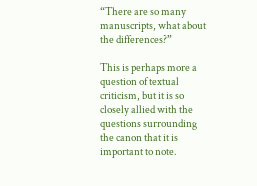“There are so many manuscripts, what about the differences?”

This is perhaps more a question of textual criticism, but it is so closely allied with the questions surrounding the canon that it is important to note.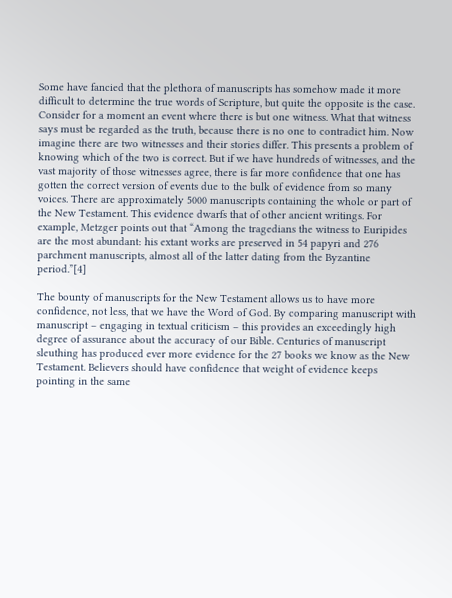Some have fancied that the plethora of manuscripts has somehow made it more difficult to determine the true words of Scripture, but quite the opposite is the case. Consider for a moment an event where there is but one witness. What that witness says must be regarded as the truth, because there is no one to contradict him. Now imagine there are two witnesses and their stories differ. This presents a problem of knowing which of the two is correct. But if we have hundreds of witnesses, and the vast majority of those witnesses agree, there is far more confidence that one has gotten the correct version of events due to the bulk of evidence from so many voices. There are approximately 5000 manuscripts containing the whole or part of the New Testament. This evidence dwarfs that of other ancient writings. For example, Metzger points out that “Among the tragedians the witness to Euripides are the most abundant: his extant works are preserved in 54 papyri and 276 parchment manuscripts, almost all of the latter dating from the Byzantine period.”[4]

The bounty of manuscripts for the New Testament allows us to have more confidence, not less, that we have the Word of God. By comparing manuscript with manuscript – engaging in textual criticism – this provides an exceedingly high degree of assurance about the accuracy of our Bible. Centuries of manuscript sleuthing has produced ever more evidence for the 27 books we know as the New Testament. Believers should have confidence that weight of evidence keeps pointing in the same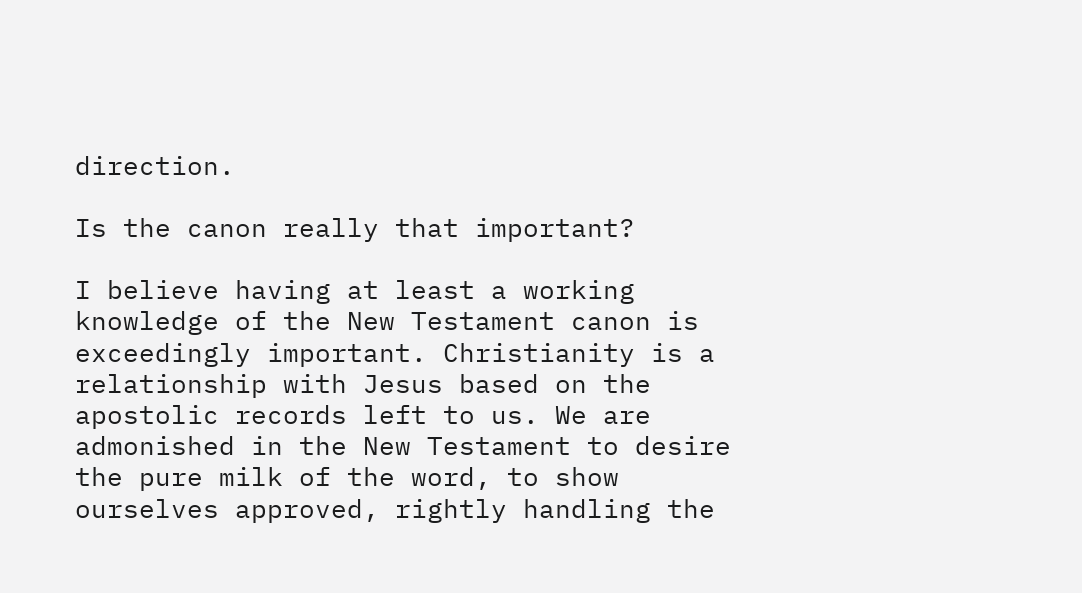direction.

Is the canon really that important?

I believe having at least a working knowledge of the New Testament canon is exceedingly important. Christianity is a relationship with Jesus based on the apostolic records left to us. We are admonished in the New Testament to desire the pure milk of the word, to show ourselves approved, rightly handling the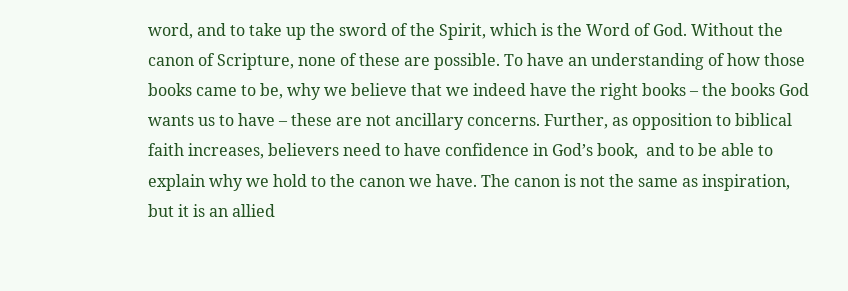word, and to take up the sword of the Spirit, which is the Word of God. Without the canon of Scripture, none of these are possible. To have an understanding of how those books came to be, why we believe that we indeed have the right books – the books God wants us to have – these are not ancillary concerns. Further, as opposition to biblical faith increases, believers need to have confidence in God’s book,  and to be able to explain why we hold to the canon we have. The canon is not the same as inspiration, but it is an allied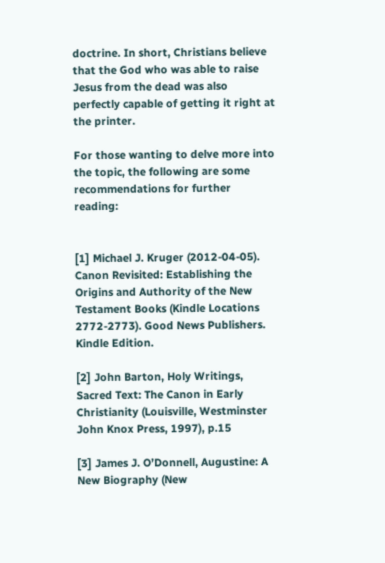doctrine. In short, Christians believe that the God who was able to raise Jesus from the dead was also perfectly capable of getting it right at the printer.

For those wanting to delve more into the topic, the following are some recommendations for further reading:


[1] Michael J. Kruger (2012-04-05). Canon Revisited: Establishing the Origins and Authority of the New Testament Books (Kindle Locations 2772-2773). Good News Publishers. Kindle Edition.

[2] John Barton, Holy Writings, Sacred Text: The Canon in Early Christianity (Louisville, Westminster John Knox Press, 1997), p.15

[3] James J. O’Donnell, Augustine: A New Biography (New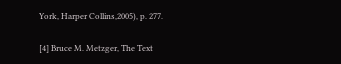York, Harper Collins,2005), p. 277.

[4] Bruce M. Metzger, The Text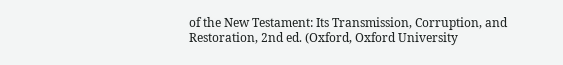of the New Testament: Its Transmission, Corruption, and Restoration, 2nd ed. (Oxford, Oxford University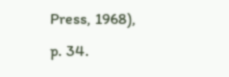Press, 1968), p. 34.